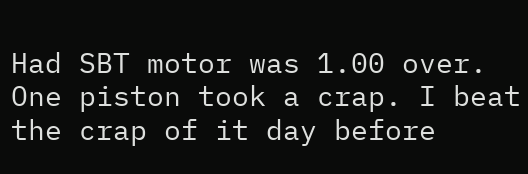Had SBT motor was 1.00 over. One piston took a crap. I beat the crap of it day before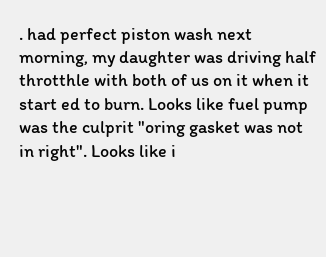. had perfect piston wash next morning, my daughter was driving half throtthle with both of us on it when it start ed to burn. Looks like fuel pump was the culprit "oring gasket was not in right". Looks like i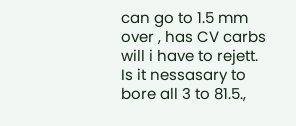can go to 1.5 mm over , has CV carbs will i have to rejett. Is it nessasary to bore all 3 to 81.5.,